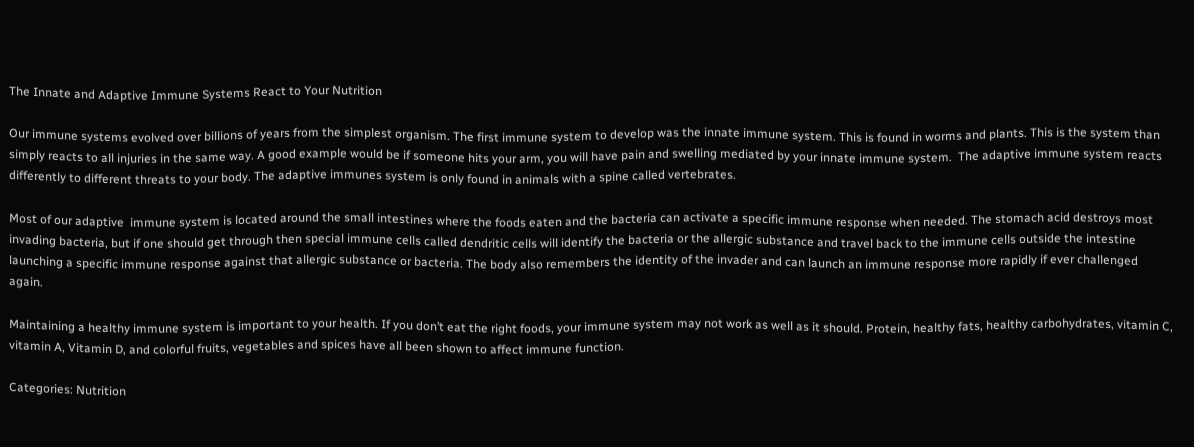The Innate and Adaptive Immune Systems React to Your Nutrition

Our immune systems evolved over billions of years from the simplest organism. The first immune system to develop was the innate immune system. This is found in worms and plants. This is the system than simply reacts to all injuries in the same way. A good example would be if someone hits your arm, you will have pain and swelling mediated by your innate immune system.  The adaptive immune system reacts differently to different threats to your body. The adaptive immunes system is only found in animals with a spine called vertebrates.

Most of our adaptive  immune system is located around the small intestines where the foods eaten and the bacteria can activate a specific immune response when needed. The stomach acid destroys most invading bacteria, but if one should get through then special immune cells called dendritic cells will identify the bacteria or the allergic substance and travel back to the immune cells outside the intestine launching a specific immune response against that allergic substance or bacteria. The body also remembers the identity of the invader and can launch an immune response more rapidly if ever challenged again.

Maintaining a healthy immune system is important to your health. If you don’t eat the right foods, your immune system may not work as well as it should. Protein, healthy fats, healthy carbohydrates, vitamin C, vitamin A, Vitamin D, and colorful fruits, vegetables and spices have all been shown to affect immune function.

Categories: Nutrition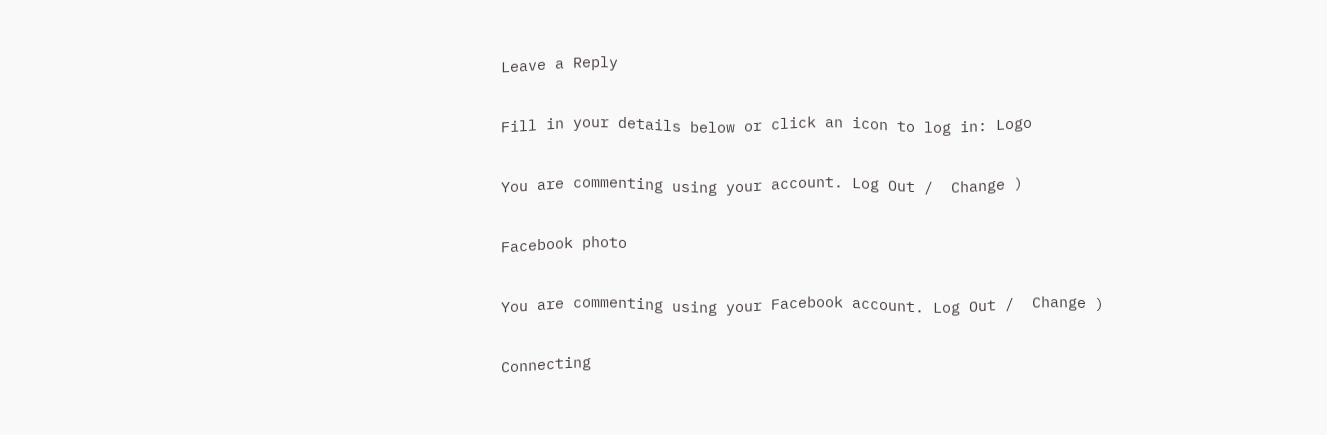Leave a Reply

Fill in your details below or click an icon to log in: Logo

You are commenting using your account. Log Out /  Change )

Facebook photo

You are commenting using your Facebook account. Log Out /  Change )

Connecting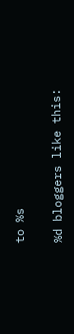to %s

%d bloggers like this: